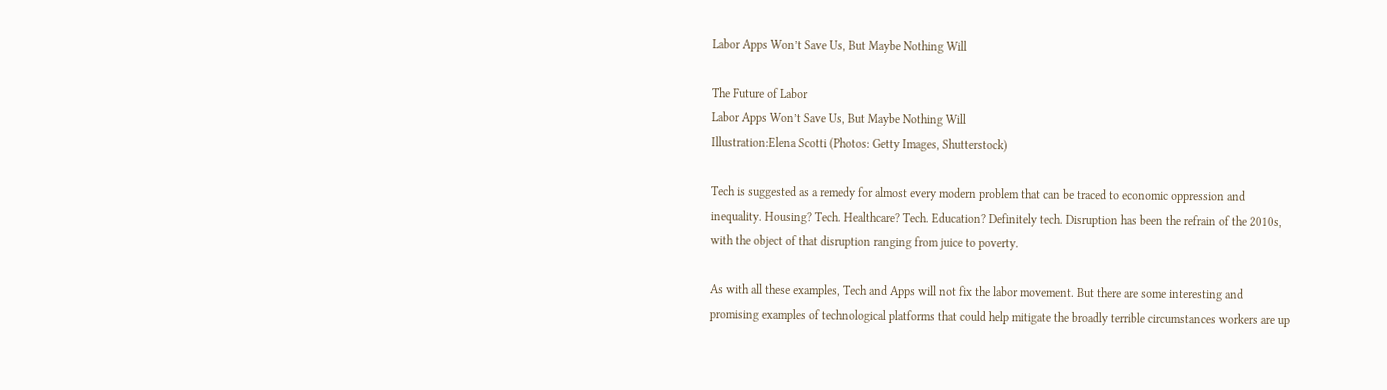Labor Apps Won’t Save Us, But Maybe Nothing Will

The Future of Labor
Labor Apps Won’t Save Us, But Maybe Nothing Will
Illustration:Elena Scotti (Photos: Getty Images, Shutterstock)

Tech is suggested as a remedy for almost every modern problem that can be traced to economic oppression and inequality. Housing? Tech. Healthcare? Tech. Education? Definitely tech. Disruption has been the refrain of the 2010s, with the object of that disruption ranging from juice to poverty.

As with all these examples, Tech and Apps will not fix the labor movement. But there are some interesting and promising examples of technological platforms that could help mitigate the broadly terrible circumstances workers are up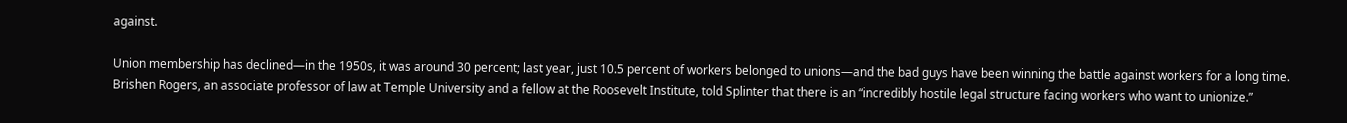against.

Union membership has declined—in the 1950s, it was around 30 percent; last year, just 10.5 percent of workers belonged to unions—and the bad guys have been winning the battle against workers for a long time. Brishen Rogers, an associate professor of law at Temple University and a fellow at the Roosevelt Institute, told Splinter that there is an “incredibly hostile legal structure facing workers who want to unionize.”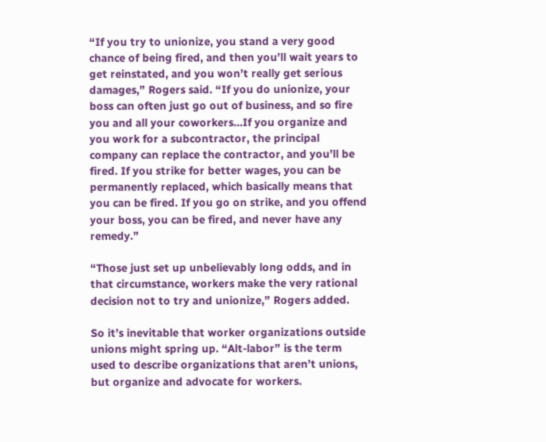“If you try to unionize, you stand a very good chance of being fired, and then you’ll wait years to get reinstated, and you won’t really get serious damages,” Rogers said. “If you do unionize, your boss can often just go out of business, and so fire you and all your coworkers…If you organize and you work for a subcontractor, the principal company can replace the contractor, and you’ll be fired. If you strike for better wages, you can be permanently replaced, which basically means that you can be fired. If you go on strike, and you offend your boss, you can be fired, and never have any remedy.”

“Those just set up unbelievably long odds, and in that circumstance, workers make the very rational decision not to try and unionize,” Rogers added.

So it’s inevitable that worker organizations outside unions might spring up. “Alt-labor” is the term used to describe organizations that aren’t unions, but organize and advocate for workers.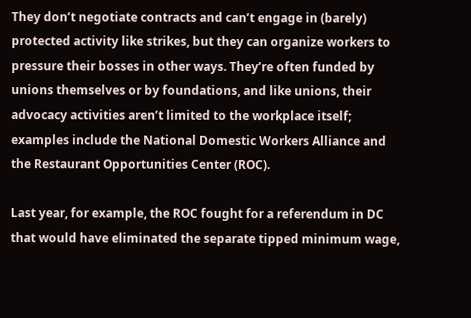They don’t negotiate contracts and can’t engage in (barely) protected activity like strikes, but they can organize workers to pressure their bosses in other ways. They’re often funded by unions themselves or by foundations, and like unions, their advocacy activities aren’t limited to the workplace itself; examples include the National Domestic Workers Alliance and the Restaurant Opportunities Center (ROC).

Last year, for example, the ROC fought for a referendum in DC that would have eliminated the separate tipped minimum wage,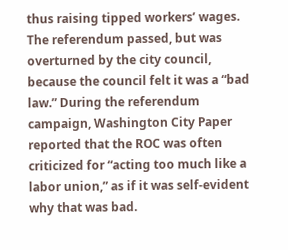thus raising tipped workers’ wages. The referendum passed, but was overturned by the city council, because the council felt it was a “bad law.” During the referendum campaign, Washington City Paper reported that the ROC was often criticized for “acting too much like a labor union,” as if it was self-evident why that was bad.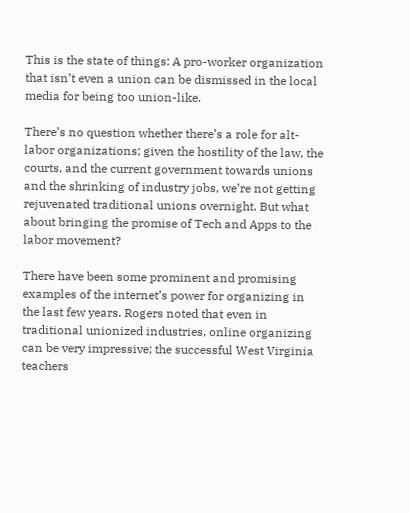This is the state of things: A pro-worker organization that isn’t even a union can be dismissed in the local media for being too union-like.

There’s no question whether there’s a role for alt-labor organizations; given the hostility of the law, the courts, and the current government towards unions and the shrinking of industry jobs, we’re not getting rejuvenated traditional unions overnight. But what about bringing the promise of Tech and Apps to the labor movement?

There have been some prominent and promising examples of the internet’s power for organizing in the last few years. Rogers noted that even in traditional unionized industries, online organizing can be very impressive; the successful West Virginia teachers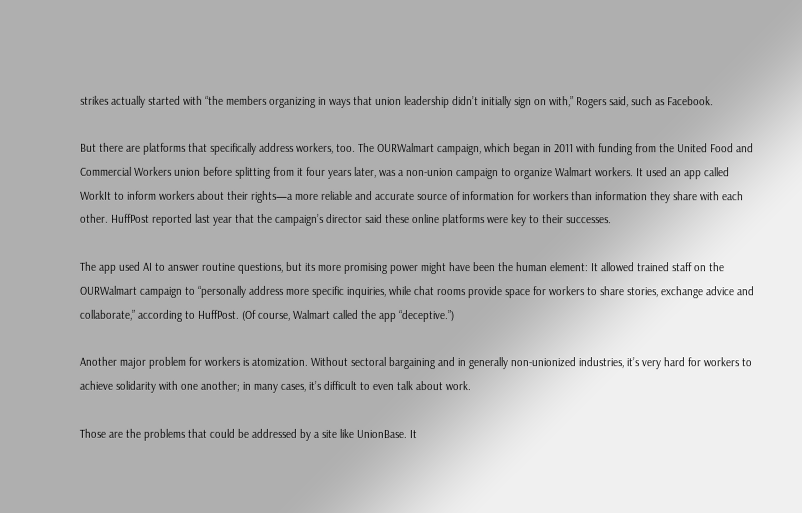strikes actually started with “the members organizing in ways that union leadership didn’t initially sign on with,” Rogers said, such as Facebook.

But there are platforms that specifically address workers, too. The OURWalmart campaign, which began in 2011 with funding from the United Food and Commercial Workers union before splitting from it four years later, was a non-union campaign to organize Walmart workers. It used an app called WorkIt to inform workers about their rights—a more reliable and accurate source of information for workers than information they share with each other. HuffPost reported last year that the campaign’s director said these online platforms were key to their successes.

The app used AI to answer routine questions, but its more promising power might have been the human element: It allowed trained staff on the OURWalmart campaign to “personally address more specific inquiries, while chat rooms provide space for workers to share stories, exchange advice and collaborate,” according to HuffPost. (Of course, Walmart called the app “deceptive.”)

Another major problem for workers is atomization. Without sectoral bargaining and in generally non-unionized industries, it’s very hard for workers to achieve solidarity with one another; in many cases, it’s difficult to even talk about work.

Those are the problems that could be addressed by a site like UnionBase. It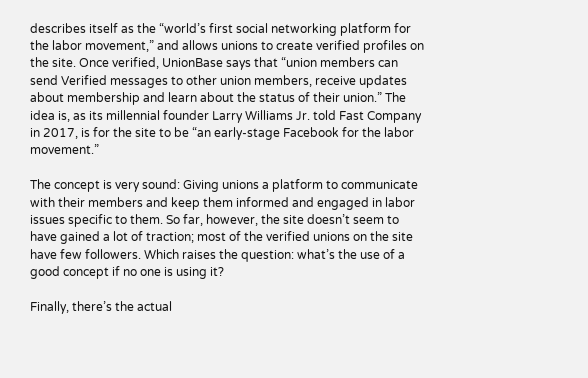describes itself as the “world’s first social networking platform for the labor movement,” and allows unions to create verified profiles on the site. Once verified, UnionBase says that “union members can send Verified messages to other union members, receive updates about membership and learn about the status of their union.” The idea is, as its millennial founder Larry Williams Jr. told Fast Company in 2017, is for the site to be “an early-stage Facebook for the labor movement.”

The concept is very sound: Giving unions a platform to communicate with their members and keep them informed and engaged in labor issues specific to them. So far, however, the site doesn’t seem to have gained a lot of traction; most of the verified unions on the site have few followers. Which raises the question: what’s the use of a good concept if no one is using it?

Finally, there’s the actual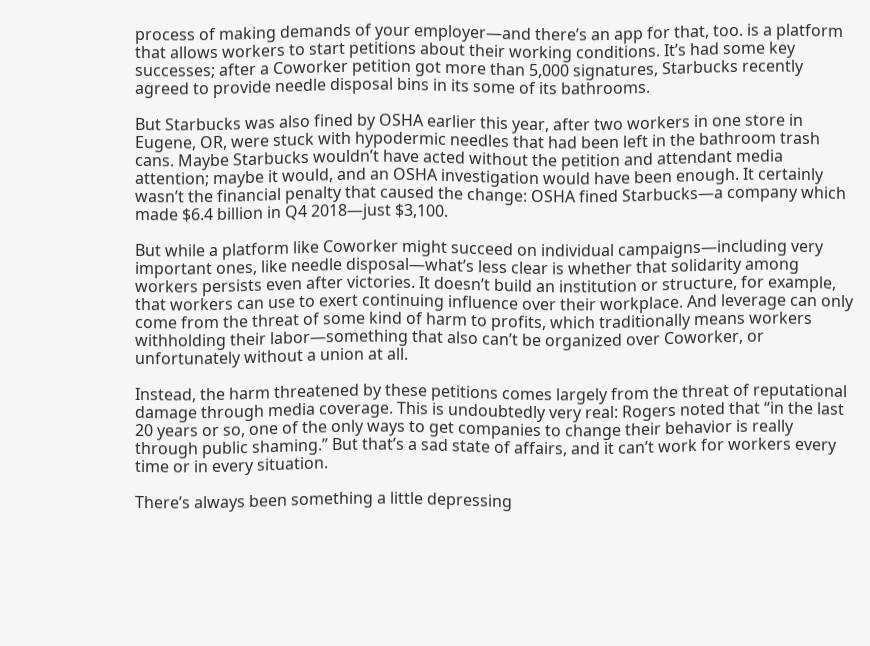process of making demands of your employer—and there’s an app for that, too. is a platform that allows workers to start petitions about their working conditions. It’s had some key successes; after a Coworker petition got more than 5,000 signatures, Starbucks recently agreed to provide needle disposal bins in its some of its bathrooms.

But Starbucks was also fined by OSHA earlier this year, after two workers in one store in Eugene, OR, were stuck with hypodermic needles that had been left in the bathroom trash cans. Maybe Starbucks wouldn’t have acted without the petition and attendant media attention; maybe it would, and an OSHA investigation would have been enough. It certainly wasn’t the financial penalty that caused the change: OSHA fined Starbucks—a company which made $6.4 billion in Q4 2018—just $3,100.

But while a platform like Coworker might succeed on individual campaigns—including very important ones, like needle disposal—what’s less clear is whether that solidarity among workers persists even after victories. It doesn’t build an institution or structure, for example, that workers can use to exert continuing influence over their workplace. And leverage can only come from the threat of some kind of harm to profits, which traditionally means workers withholding their labor—something that also can’t be organized over Coworker, or unfortunately without a union at all.

Instead, the harm threatened by these petitions comes largely from the threat of reputational damage through media coverage. This is undoubtedly very real: Rogers noted that “in the last 20 years or so, one of the only ways to get companies to change their behavior is really through public shaming.” But that’s a sad state of affairs, and it can’t work for workers every time or in every situation.

There’s always been something a little depressing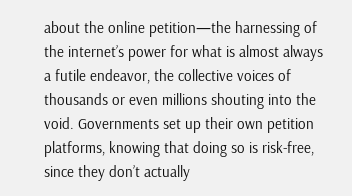about the online petition—the harnessing of the internet’s power for what is almost always a futile endeavor, the collective voices of thousands or even millions shouting into the void. Governments set up their own petition platforms, knowing that doing so is risk-free, since they don’t actually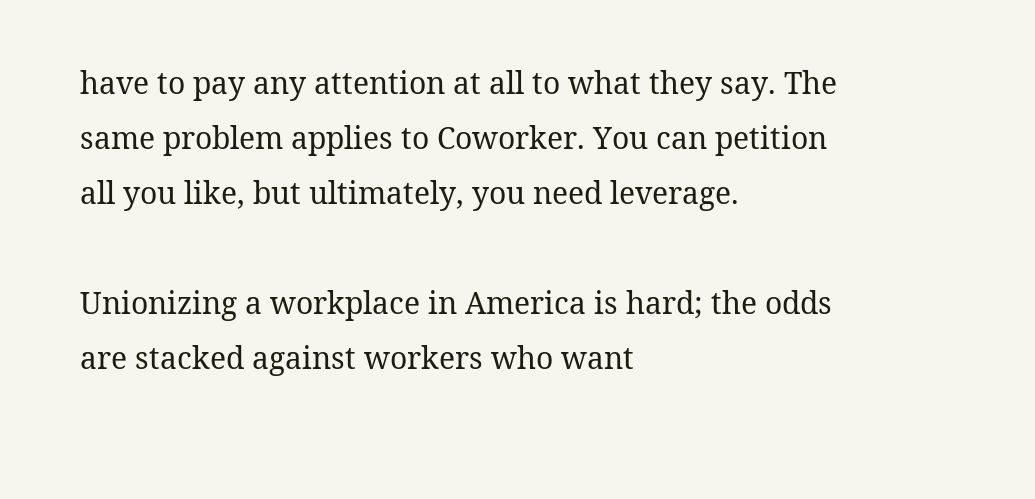have to pay any attention at all to what they say. The same problem applies to Coworker. You can petition all you like, but ultimately, you need leverage.

Unionizing a workplace in America is hard; the odds are stacked against workers who want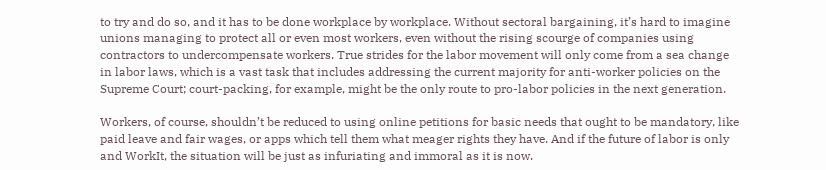to try and do so, and it has to be done workplace by workplace. Without sectoral bargaining, it’s hard to imagine unions managing to protect all or even most workers, even without the rising scourge of companies using contractors to undercompensate workers. True strides for the labor movement will only come from a sea change in labor laws, which is a vast task that includes addressing the current majority for anti-worker policies on the Supreme Court; court-packing, for example, might be the only route to pro-labor policies in the next generation.

Workers, of course, shouldn’t be reduced to using online petitions for basic needs that ought to be mandatory, like paid leave and fair wages, or apps which tell them what meager rights they have. And if the future of labor is only and WorkIt, the situation will be just as infuriating and immoral as it is now.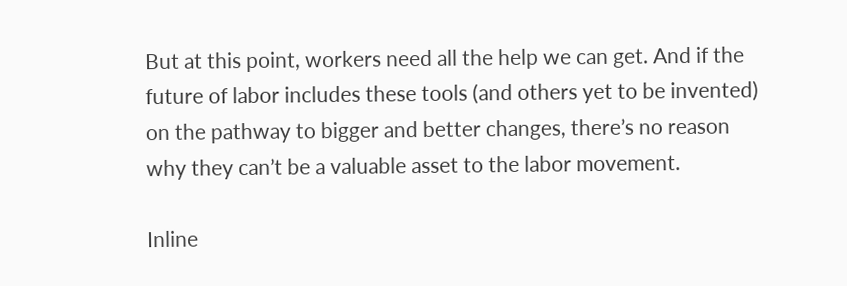But at this point, workers need all the help we can get. And if the future of labor includes these tools (and others yet to be invented) on the pathway to bigger and better changes, there’s no reason why they can’t be a valuable asset to the labor movement.

Inline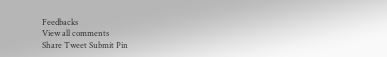Feedbacks
View all comments
Share Tweet Submit Pin